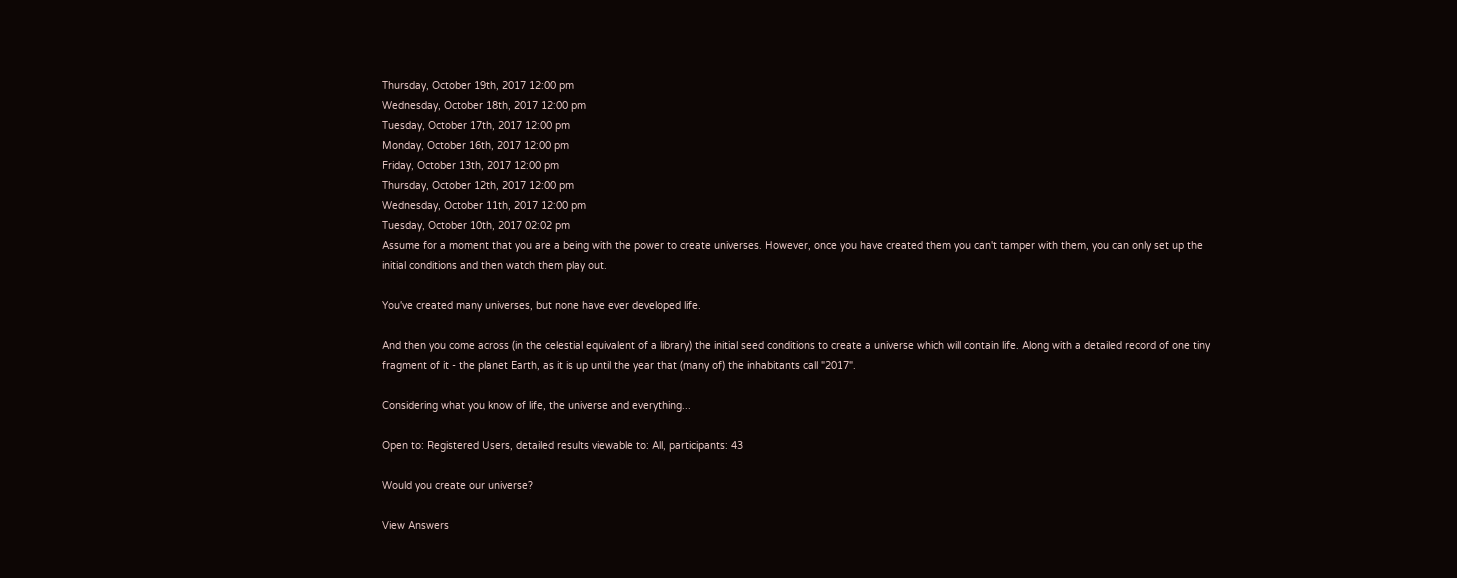Thursday, October 19th, 2017 12:00 pm
Wednesday, October 18th, 2017 12:00 pm
Tuesday, October 17th, 2017 12:00 pm
Monday, October 16th, 2017 12:00 pm
Friday, October 13th, 2017 12:00 pm
Thursday, October 12th, 2017 12:00 pm
Wednesday, October 11th, 2017 12:00 pm
Tuesday, October 10th, 2017 02:02 pm
Assume for a moment that you are a being with the power to create universes. However, once you have created them you can't tamper with them, you can only set up the initial conditions and then watch them play out.

You've created many universes, but none have ever developed life.

And then you come across (in the celestial equivalent of a library) the initial seed conditions to create a universe which will contain life. Along with a detailed record of one tiny fragment of it - the planet Earth, as it is up until the year that (many of) the inhabitants call "2017".

Considering what you know of life, the universe and everything...

Open to: Registered Users, detailed results viewable to: All, participants: 43

Would you create our universe?

View Answers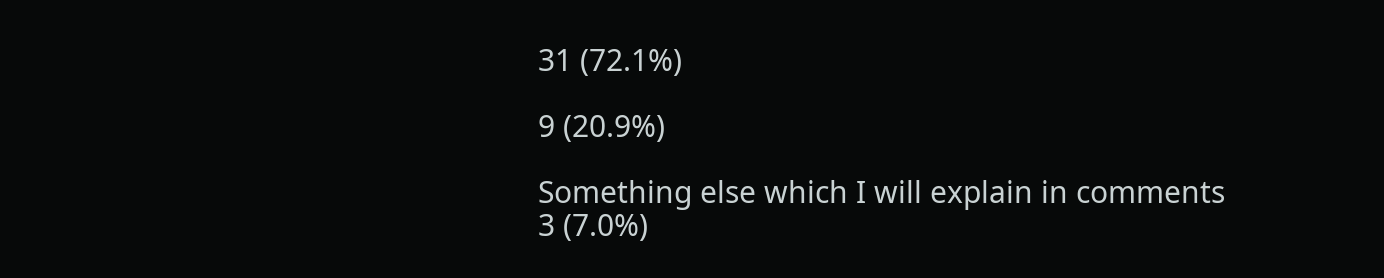31 (72.1%)

9 (20.9%)

Something else which I will explain in comments
3 (7.0%)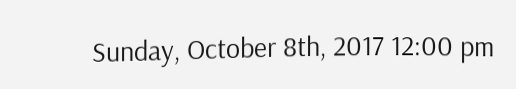Sunday, October 8th, 2017 12:00 pm